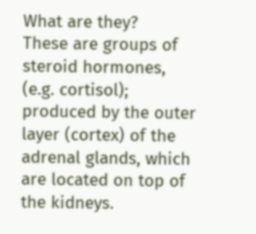What are they?
These are groups of steroid hormones, (e.g. cortisol); produced by the outer layer (cortex) of the adrenal glands, which are located on top of the kidneys.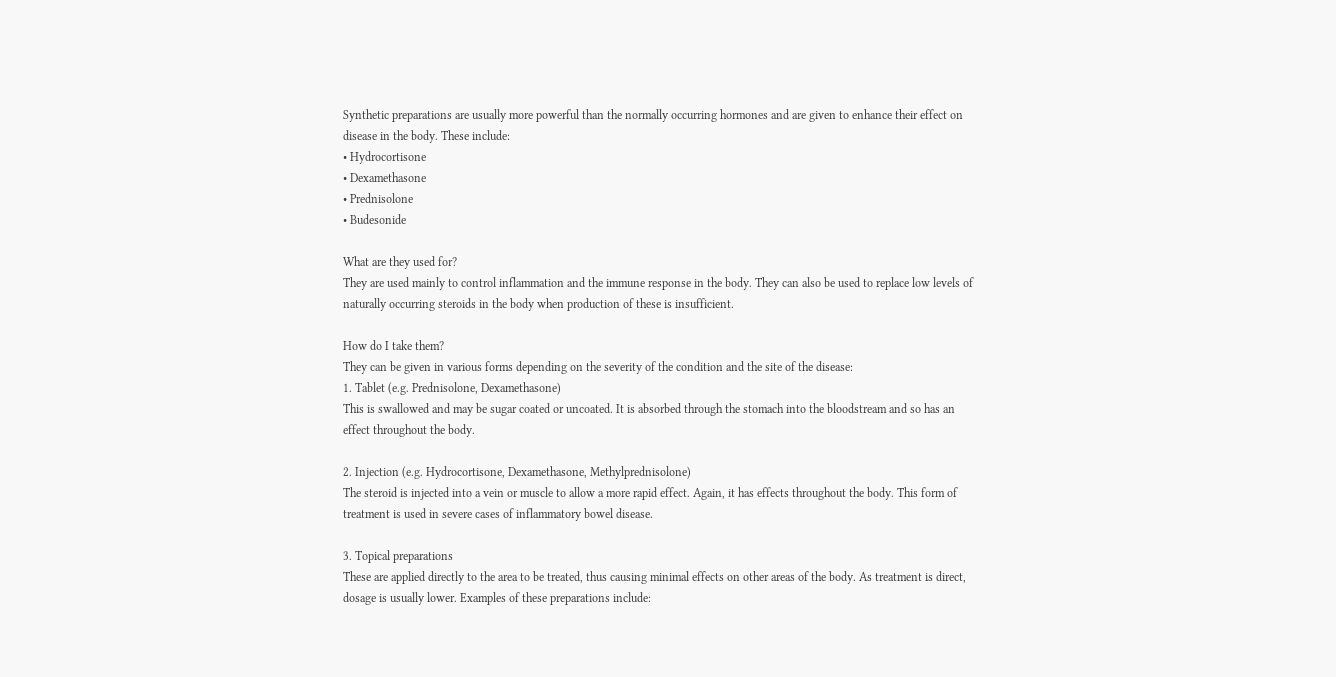Synthetic preparations are usually more powerful than the normally occurring hormones and are given to enhance their effect on disease in the body. These include:
• Hydrocortisone
• Dexamethasone
• Prednisolone
• Budesonide

What are they used for?
They are used mainly to control inflammation and the immune response in the body. They can also be used to replace low levels of naturally occurring steroids in the body when production of these is insufficient.

How do I take them?
They can be given in various forms depending on the severity of the condition and the site of the disease:
1. Tablet (e.g. Prednisolone, Dexamethasone)
This is swallowed and may be sugar coated or uncoated. It is absorbed through the stomach into the bloodstream and so has an effect throughout the body.

2. Injection (e.g. Hydrocortisone, Dexamethasone, Methylprednisolone)
The steroid is injected into a vein or muscle to allow a more rapid effect. Again, it has effects throughout the body. This form of treatment is used in severe cases of inflammatory bowel disease.

3. Topical preparations
These are applied directly to the area to be treated, thus causing minimal effects on other areas of the body. As treatment is direct, dosage is usually lower. Examples of these preparations include: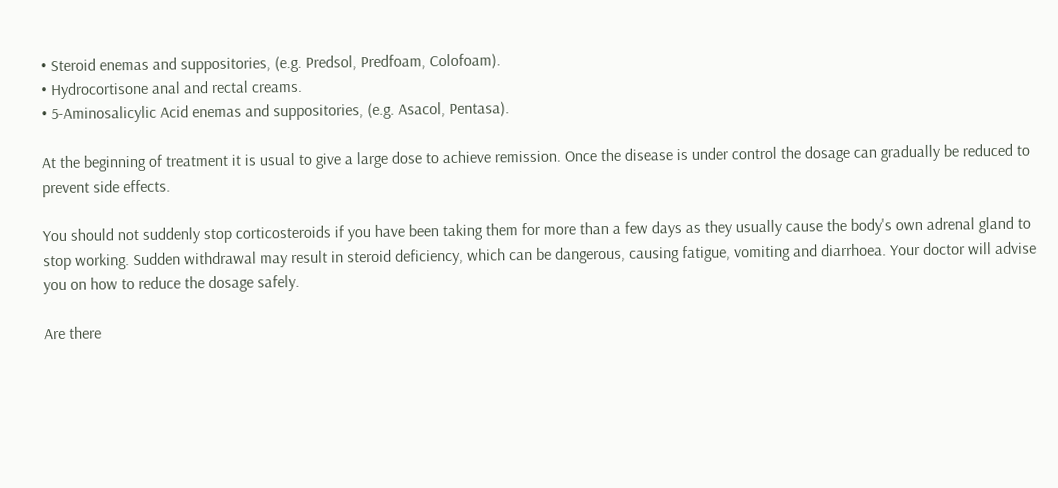• Steroid enemas and suppositories, (e.g. Predsol, Predfoam, Colofoam).
• Hydrocortisone anal and rectal creams.
• 5-Aminosalicylic Acid enemas and suppositories, (e.g. Asacol, Pentasa).

At the beginning of treatment it is usual to give a large dose to achieve remission. Once the disease is under control the dosage can gradually be reduced to prevent side effects.

You should not suddenly stop corticosteroids if you have been taking them for more than a few days as they usually cause the body's own adrenal gland to stop working. Sudden withdrawal may result in steroid deficiency, which can be dangerous, causing fatigue, vomiting and diarrhoea. Your doctor will advise you on how to reduce the dosage safely.

Are there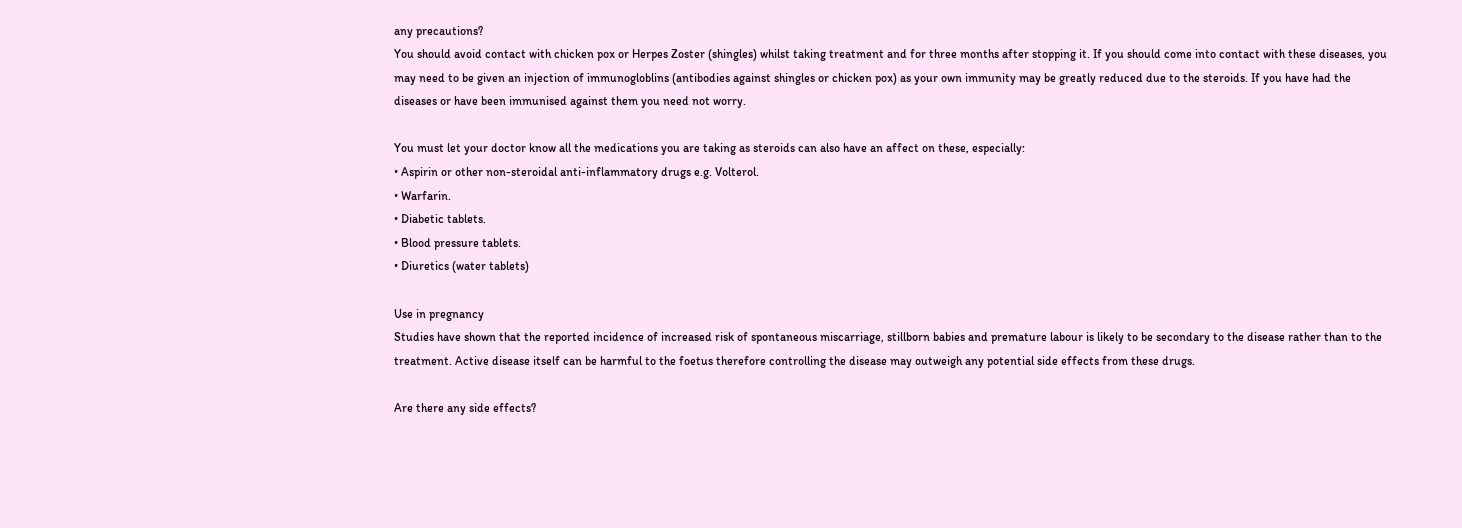any precautions?
You should avoid contact with chicken pox or Herpes Zoster (shingles) whilst taking treatment and for three months after stopping it. If you should come into contact with these diseases, you may need to be given an injection of immunogloblins (antibodies against shingles or chicken pox) as your own immunity may be greatly reduced due to the steroids. If you have had the diseases or have been immunised against them you need not worry.

You must let your doctor know all the medications you are taking as steroids can also have an affect on these, especially:
• Aspirin or other non-steroidal anti-inflammatory drugs e.g. Volterol.
• Warfarin.
• Diabetic tablets.
• Blood pressure tablets.
• Diuretics (water tablets)

Use in pregnancy
Studies have shown that the reported incidence of increased risk of spontaneous miscarriage, stillborn babies and premature labour is likely to be secondary to the disease rather than to the treatment. Active disease itself can be harmful to the foetus therefore controlling the disease may outweigh any potential side effects from these drugs.

Are there any side effects?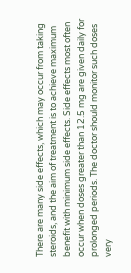There are many side effects, which may occur from taking steroids, and the aim of treatment is to achieve maximum benefit with minimum side effects. Side effects most often occur when doses greater than 12.5 mg are given daily for prolonged periods. The doctor should monitor such doses very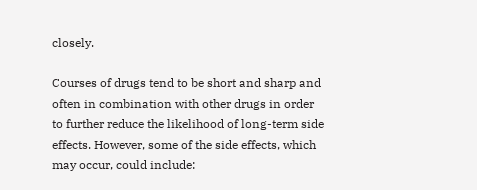closely.

Courses of drugs tend to be short and sharp and often in combination with other drugs in order to further reduce the likelihood of long-term side effects. However, some of the side effects, which may occur, could include: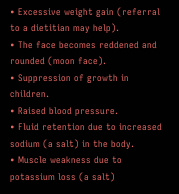• Excessive weight gain (referral to a dietitian may help).
• The face becomes reddened and rounded (moon face).
• Suppression of growth in children.
• Raised blood pressure.
• Fluid retention due to increased sodium (a salt) in the body.
• Muscle weakness due to potassium loss (a salt)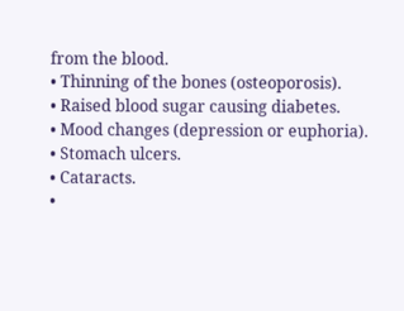from the blood.
• Thinning of the bones (osteoporosis).
• Raised blood sugar causing diabetes.
• Mood changes (depression or euphoria).
• Stomach ulcers.
• Cataracts.
•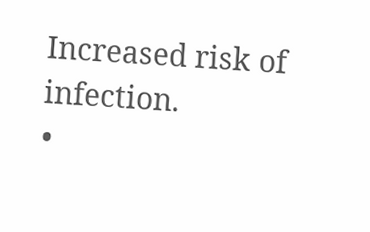Increased risk of infection.
•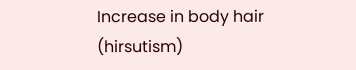Increase in body hair (hirsutism)